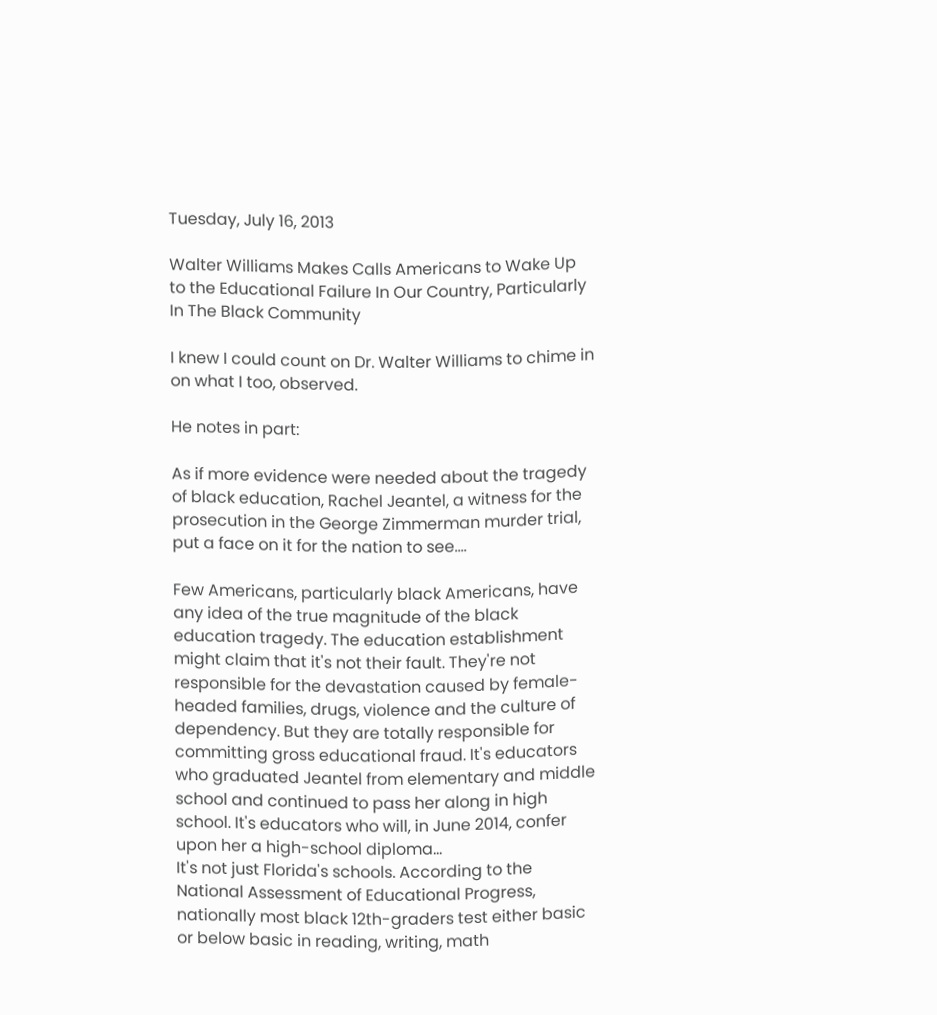Tuesday, July 16, 2013

Walter Williams Makes Calls Americans to Wake Up to the Educational Failure In Our Country, Particularly In The Black Community

I knew I could count on Dr. Walter Williams to chime in on what I too, observed.

He notes in part:

As if more evidence were needed about the tragedy of black education, Rachel Jeantel, a witness for the prosecution in the George Zimmerman murder trial, put a face on it for the nation to see....

Few Americans, particularly black Americans, have any idea of the true magnitude of the black education tragedy. The education establishment might claim that it's not their fault. They're not responsible for the devastation caused by female-headed families, drugs, violence and the culture of dependency. But they are totally responsible for committing gross educational fraud. It's educators who graduated Jeantel from elementary and middle school and continued to pass her along in high school. It's educators who will, in June 2014, confer upon her a high-school diploma...
It's not just Florida's schools. According to the National Assessment of Educational Progress, nationally most black 12th-graders test either basic or below basic in reading, writing, math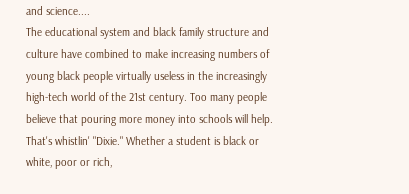and science....
The educational system and black family structure and culture have combined to make increasing numbers of young black people virtually useless in the increasingly high-tech world of the 21st century. Too many people believe that pouring more money into schools will help. That's whistlin' "Dixie." Whether a student is black or white, poor or rich,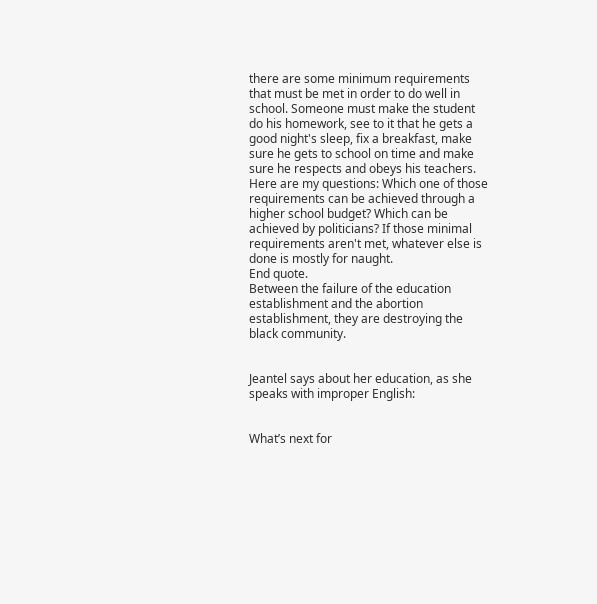there are some minimum requirements that must be met in order to do well in school. Someone must make the student do his homework, see to it that he gets a good night's sleep, fix a breakfast, make sure he gets to school on time and make sure he respects and obeys his teachers. Here are my questions: Which one of those requirements can be achieved through a higher school budget? Which can be achieved by politicians? If those minimal requirements aren't met, whatever else is done is mostly for naught.
End quote.
Between the failure of the education establishment and the abortion establishment, they are destroying the black community.


Jeantel says about her education, as she speaks with improper English:


What’s next for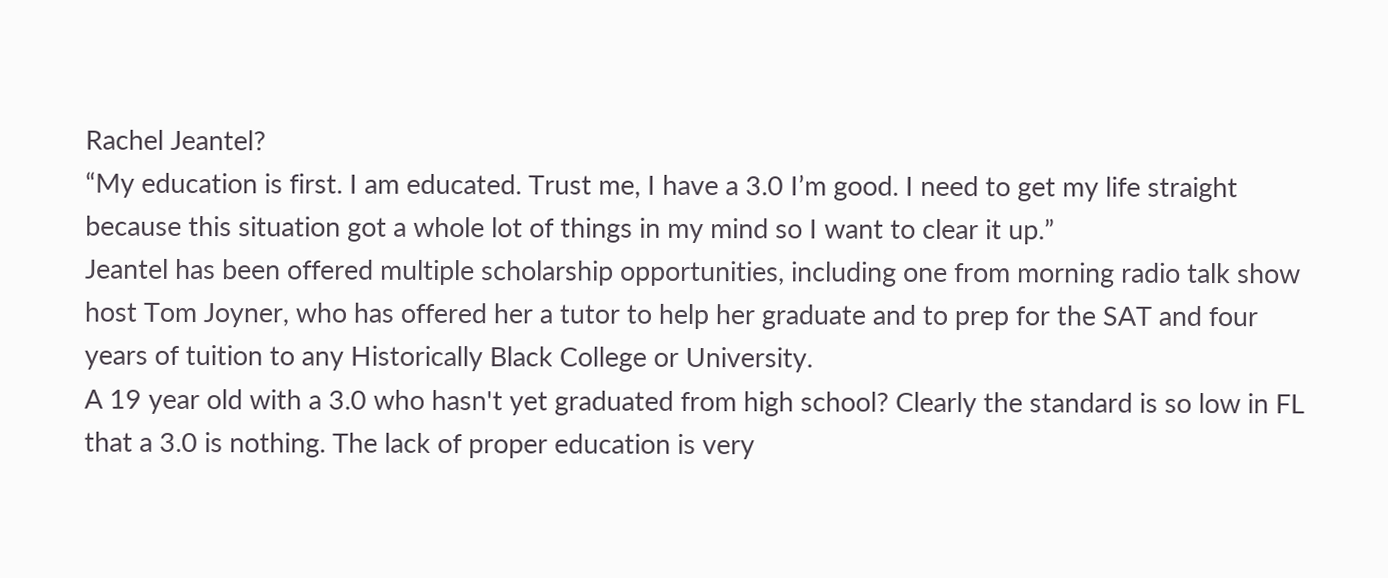Rachel Jeantel?
“My education is first. I am educated. Trust me, I have a 3.0 I’m good. I need to get my life straight because this situation got a whole lot of things in my mind so I want to clear it up.”
Jeantel has been offered multiple scholarship opportunities, including one from morning radio talk show host Tom Joyner, who has offered her a tutor to help her graduate and to prep for the SAT and four years of tuition to any Historically Black College or University.
A 19 year old with a 3.0 who hasn't yet graduated from high school? Clearly the standard is so low in FL that a 3.0 is nothing. The lack of proper education is very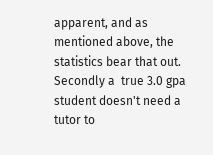apparent, and as mentioned above, the statistics bear that out. Secondly a  true 3.0 gpa student doesn't need a tutor to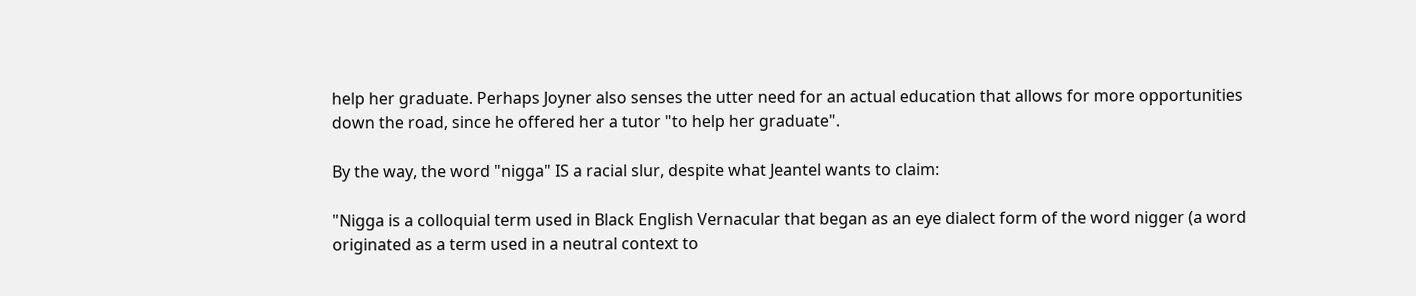help her graduate. Perhaps Joyner also senses the utter need for an actual education that allows for more opportunities down the road, since he offered her a tutor "to help her graduate".

By the way, the word "nigga" IS a racial slur, despite what Jeantel wants to claim:

"Nigga is a colloquial term used in Black English Vernacular that began as an eye dialect form of the word nigger (a word originated as a term used in a neutral context to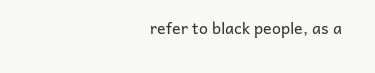refer to black people, as a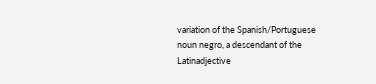variation of the Spanish/Portuguese noun negro, a descendant of the Latinadjective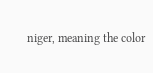niger, meaning the color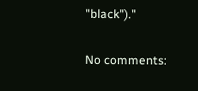"black")."

No comments: